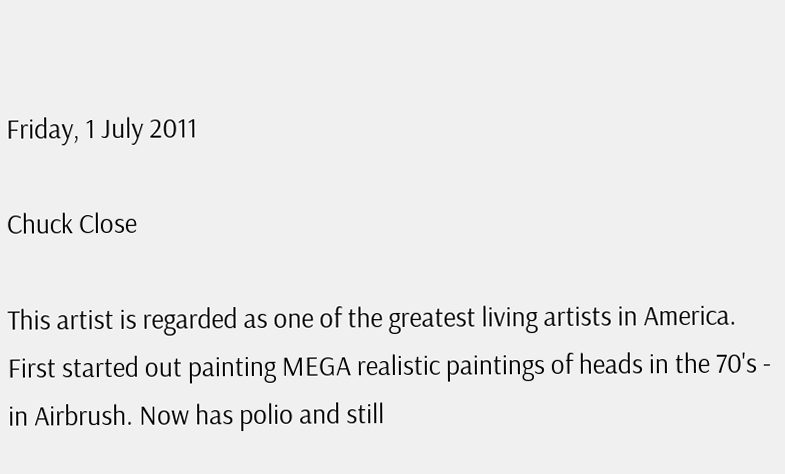Friday, 1 July 2011

Chuck Close

This artist is regarded as one of the greatest living artists in America. First started out painting MEGA realistic paintings of heads in the 70's - in Airbrush. Now has polio and still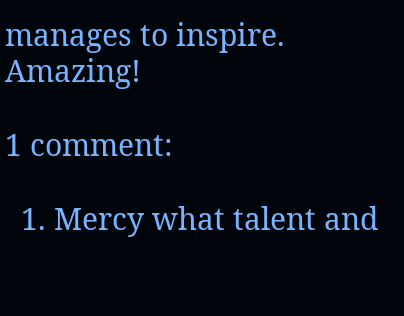manages to inspire. Amazing!

1 comment:

  1. Mercy what talent and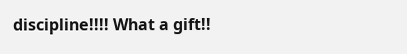discipline!!!! What a gift!!